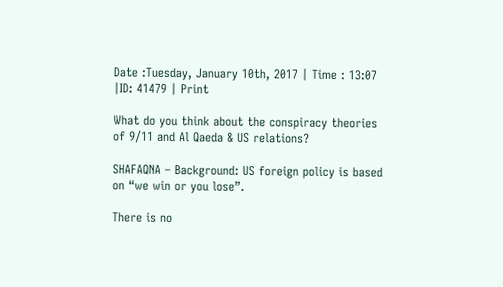Date :Tuesday, January 10th, 2017 | Time : 13:07 |ID: 41479 | Print

What do you think about the conspiracy theories of 9/11 and Al Qaeda & US relations?

SHAFAQNA – Background: US foreign policy is based on “we win or you lose”.

There is no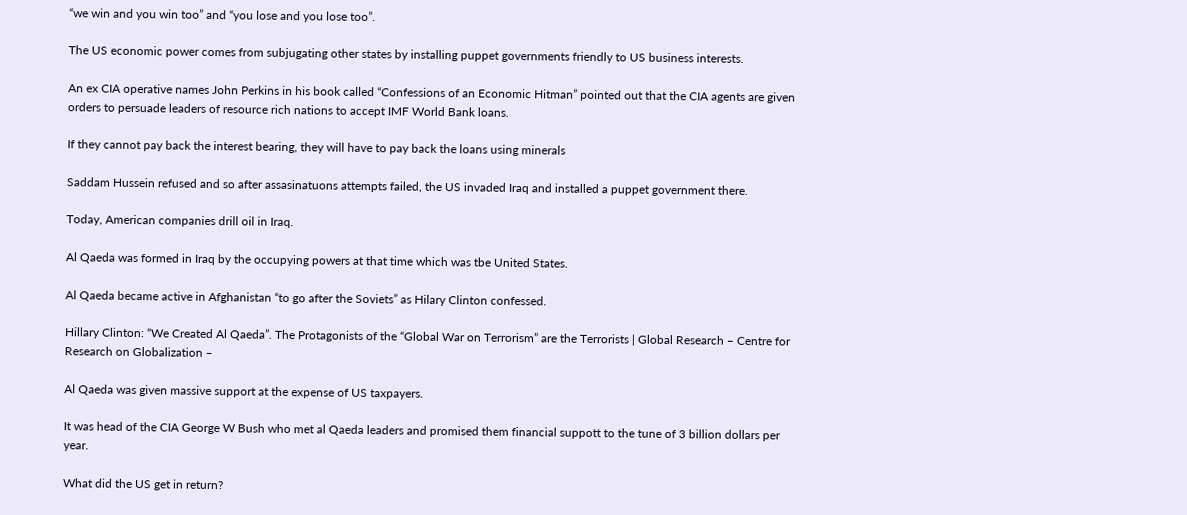“we win and you win too” and “you lose and you lose too”.

The US economic power comes from subjugating other states by installing puppet governments friendly to US business interests.

An ex CIA operative names John Perkins in his book called “Confessions of an Economic Hitman” pointed out that the CIA agents are given orders to persuade leaders of resource rich nations to accept IMF World Bank loans.

If they cannot pay back the interest bearing, they will have to pay back the loans using minerals

Saddam Hussein refused and so after assasinatuons attempts failed, the US invaded Iraq and installed a puppet government there.

Today, American companies drill oil in Iraq.

Al Qaeda was formed in Iraq by the occupying powers at that time which was tbe United States.

Al Qaeda became active in Afghanistan “to go after the Soviets” as Hilary Clinton confessed.

Hillary Clinton: “We Created Al Qaeda”. The Protagonists of the “Global War on Terrorism” are the Terrorists | Global Research – Centre for Research on Globalization –

Al Qaeda was given massive support at the expense of US taxpayers.

It was head of the CIA George W Bush who met al Qaeda leaders and promised them financial suppott to the tune of 3 billion dollars per year.

What did the US get in return?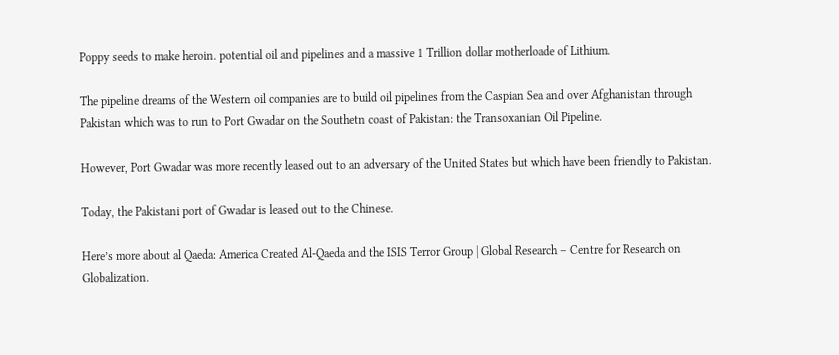Poppy seeds to make heroin. potential oil and pipelines and a massive 1 Trillion dollar motherloade of Lithium.

The pipeline dreams of the Western oil companies are to build oil pipelines from the Caspian Sea and over Afghanistan through Pakistan which was to run to Port Gwadar on the Southetn coast of Pakistan: the Transoxanian Oil Pipeline.

However, Port Gwadar was more recently leased out to an adversary of the United States but which have been friendly to Pakistan.

Today, the Pakistani port of Gwadar is leased out to the Chinese.

Here’s more about al Qaeda: America Created Al-Qaeda and the ISIS Terror Group | Global Research – Centre for Research on Globalization.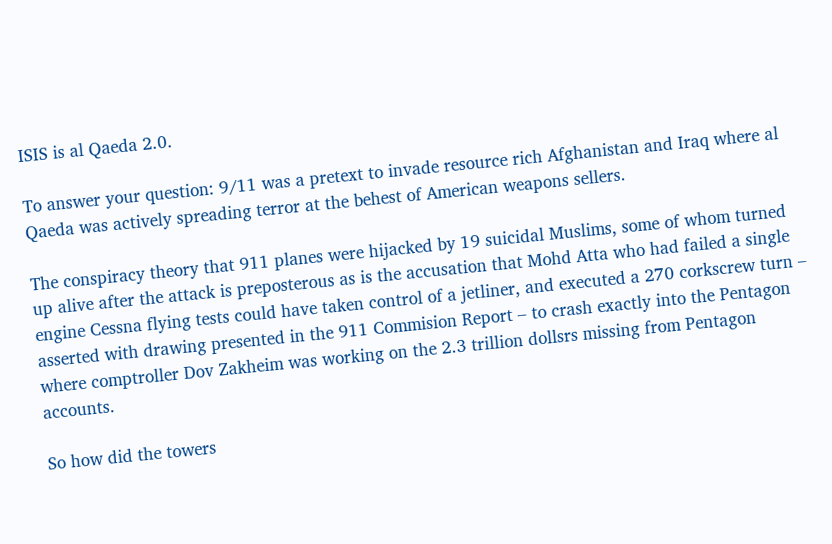ISIS is al Qaeda 2.0.

To answer your question: 9/11 was a pretext to invade resource rich Afghanistan and Iraq where al Qaeda was actively spreading terror at the behest of American weapons sellers.

The conspiracy theory that 911 planes were hijacked by 19 suicidal Muslims, some of whom turned up alive after the attack is preposterous as is the accusation that Mohd Atta who had failed a single engine Cessna flying tests could have taken control of a jetliner, and executed a 270 corkscrew turn – asserted with drawing presented in the 911 Commision Report – to crash exactly into the Pentagon where comptroller Dov Zakheim was working on the 2.3 trillion dollsrs missing from Pentagon accounts.

So how did the towers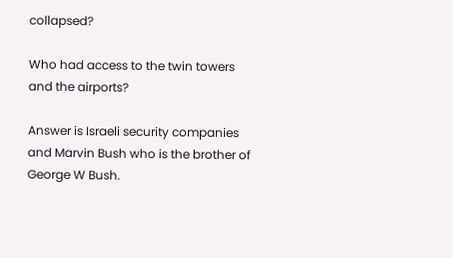collapsed?

Who had access to the twin towers and the airports?

Answer is Israeli security companies and Marvin Bush who is the brother of George W Bush.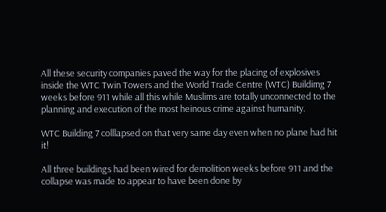All these security companies paved the way for the placing of explosives inside the WTC Twin Towers and the World Trade Centre (WTC) Buildimg 7 weeks before 911 while all this while Muslims are totally unconnected to the planning and execution of the most heinous crime against humanity.

WTC Building 7 colllapsed on that very same day even when no plane had hit it!

All three buildings had been wired for demolition weeks before 911 and the collapse was made to appear to have been done by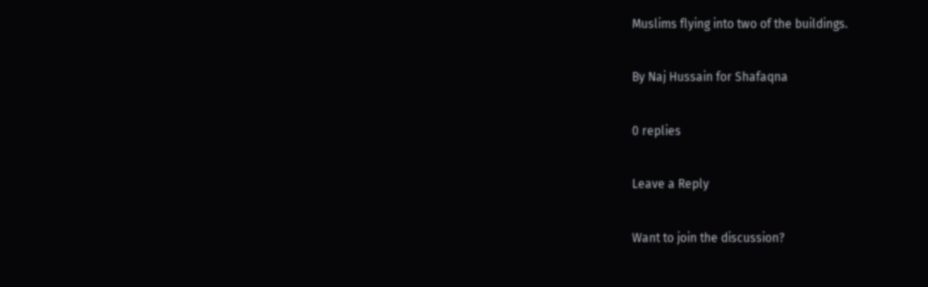Muslims flying into two of the buildings.

By Naj Hussain for Shafaqna

0 replies

Leave a Reply

Want to join the discussion?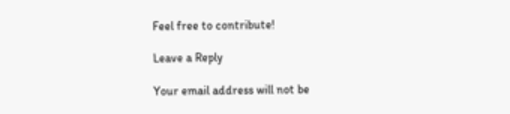Feel free to contribute!

Leave a Reply

Your email address will not be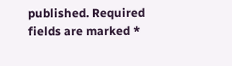published. Required fields are marked *